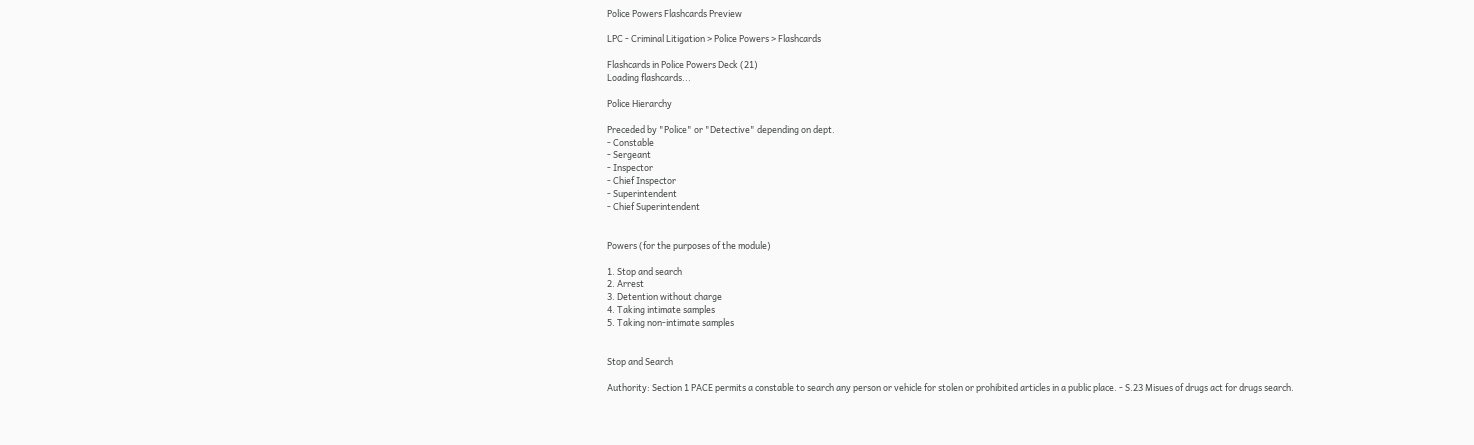Police Powers Flashcards Preview

LPC - Criminal Litigation > Police Powers > Flashcards

Flashcards in Police Powers Deck (21)
Loading flashcards...

Police Hierarchy

Preceded by "Police" or "Detective" depending on dept.
- Constable
- Sergeant
- Inspector
- Chief Inspector
- Superintendent
- Chief Superintendent


Powers (for the purposes of the module)

1. Stop and search
2. Arrest
3. Detention without charge
4. Taking intimate samples
5. Taking non-intimate samples


Stop and Search

Authority: Section 1 PACE permits a constable to search any person or vehicle for stolen or prohibited articles in a public place. - S.23 Misues of drugs act for drugs search.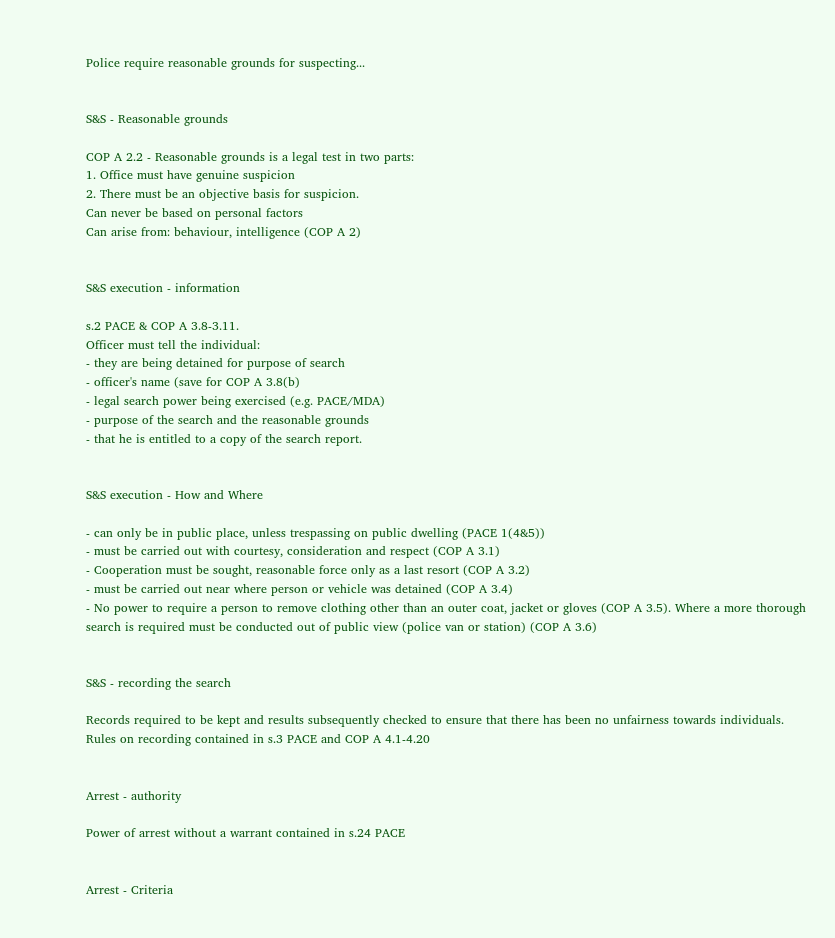Police require reasonable grounds for suspecting...


S&S - Reasonable grounds

COP A 2.2 - Reasonable grounds is a legal test in two parts:
1. Office must have genuine suspicion
2. There must be an objective basis for suspicion.
Can never be based on personal factors
Can arise from: behaviour, intelligence (COP A 2)


S&S execution - information

s.2 PACE & COP A 3.8-3.11.
Officer must tell the individual:
- they are being detained for purpose of search
- officer's name (save for COP A 3.8(b)
- legal search power being exercised (e.g. PACE/MDA)
- purpose of the search and the reasonable grounds
- that he is entitled to a copy of the search report.


S&S execution - How and Where

- can only be in public place, unless trespassing on public dwelling (PACE 1(4&5))
- must be carried out with courtesy, consideration and respect (COP A 3.1)
- Cooperation must be sought, reasonable force only as a last resort (COP A 3.2)
- must be carried out near where person or vehicle was detained (COP A 3.4)
- No power to require a person to remove clothing other than an outer coat, jacket or gloves (COP A 3.5). Where a more thorough search is required must be conducted out of public view (police van or station) (COP A 3.6)


S&S - recording the search

Records required to be kept and results subsequently checked to ensure that there has been no unfairness towards individuals. Rules on recording contained in s.3 PACE and COP A 4.1-4.20


Arrest - authority

Power of arrest without a warrant contained in s.24 PACE


Arrest - Criteria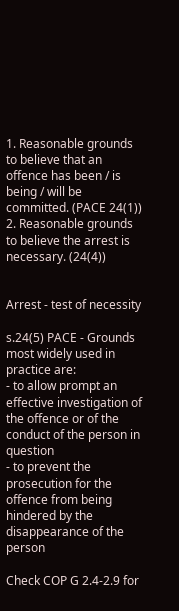1. Reasonable grounds to believe that an offence has been / is being / will be committed. (PACE 24(1))
2. Reasonable grounds to believe the arrest is necessary. (24(4))


Arrest - test of necessity

s.24(5) PACE - Grounds most widely used in practice are:
- to allow prompt an effective investigation of the offence or of the conduct of the person in question
- to prevent the prosecution for the offence from being hindered by the disappearance of the person

Check COP G 2.4-2.9 for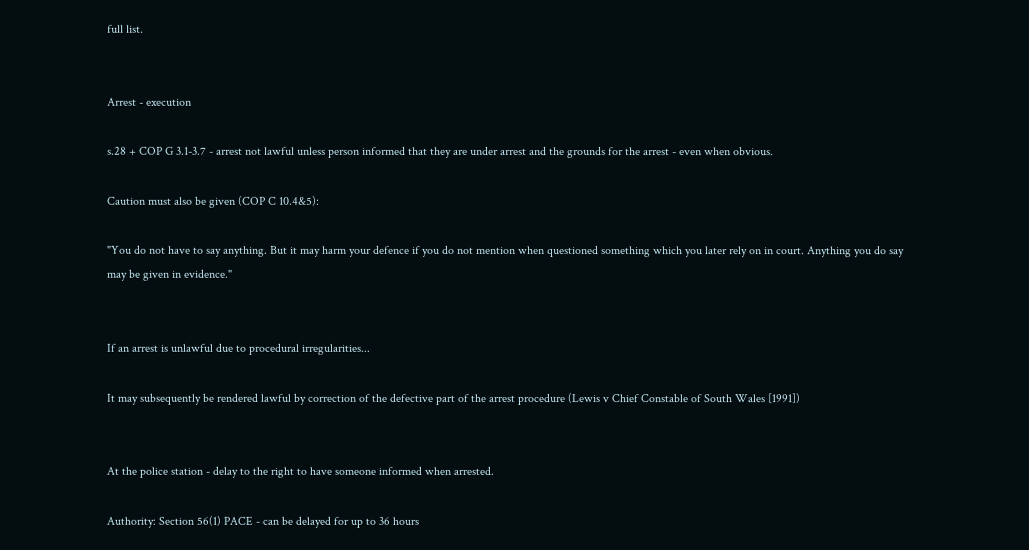full list.


Arrest - execution

s.28 + COP G 3.1-3.7 - arrest not lawful unless person informed that they are under arrest and the grounds for the arrest - even when obvious.

Caution must also be given (COP C 10.4&5):

"You do not have to say anything. But it may harm your defence if you do not mention when questioned something which you later rely on in court. Anything you do say may be given in evidence."


If an arrest is unlawful due to procedural irregularities...

It may subsequently be rendered lawful by correction of the defective part of the arrest procedure (Lewis v Chief Constable of South Wales [1991])


At the police station - delay to the right to have someone informed when arrested.

Authority: Section 56(1) PACE - can be delayed for up to 36 hours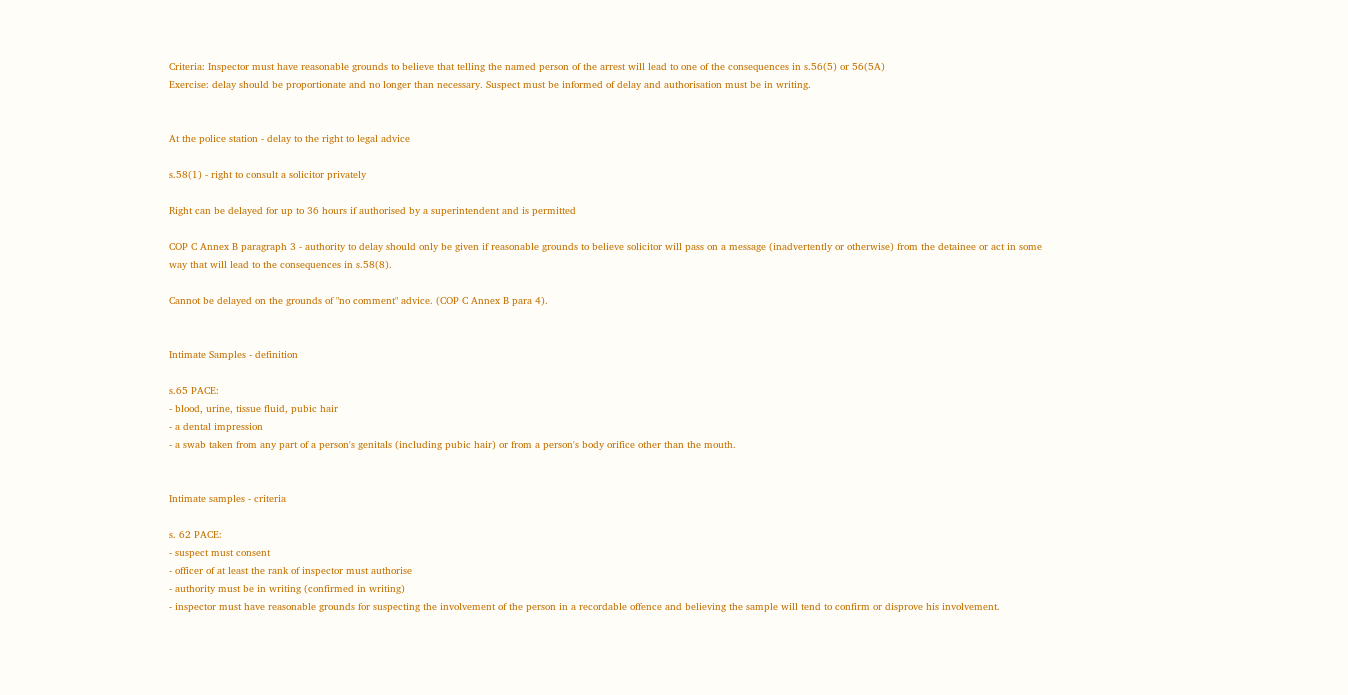Criteria: Inspector must have reasonable grounds to believe that telling the named person of the arrest will lead to one of the consequences in s.56(5) or 56(5A)
Exercise: delay should be proportionate and no longer than necessary. Suspect must be informed of delay and authorisation must be in writing.


At the police station - delay to the right to legal advice

s.58(1) - right to consult a solicitor privately

Right can be delayed for up to 36 hours if authorised by a superintendent and is permitted

COP C Annex B paragraph 3 - authority to delay should only be given if reasonable grounds to believe solicitor will pass on a message (inadvertently or otherwise) from the detainee or act in some way that will lead to the consequences in s.58(8).

Cannot be delayed on the grounds of "no comment" advice. (COP C Annex B para 4).


Intimate Samples - definition

s.65 PACE:
- blood, urine, tissue fluid, pubic hair
- a dental impression
- a swab taken from any part of a person's genitals (including pubic hair) or from a person's body orifice other than the mouth.


Intimate samples - criteria

s. 62 PACE:
- suspect must consent
- officer of at least the rank of inspector must authorise
- authority must be in writing (confirmed in writing)
- inspector must have reasonable grounds for suspecting the involvement of the person in a recordable offence and believing the sample will tend to confirm or disprove his involvement.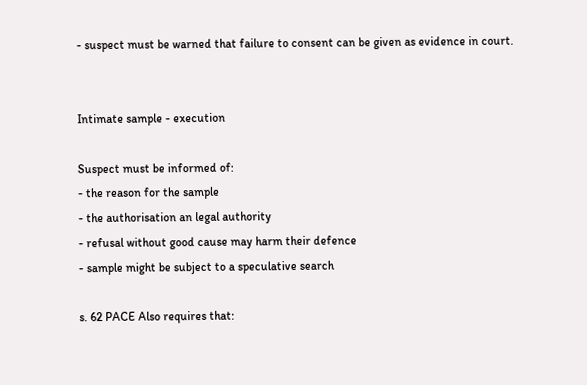- suspect must be warned that failure to consent can be given as evidence in court.


Intimate sample - execution

Suspect must be informed of:
- the reason for the sample
- the authorisation an legal authority
- refusal without good cause may harm their defence
- sample might be subject to a speculative search

s. 62 PACE Also requires that: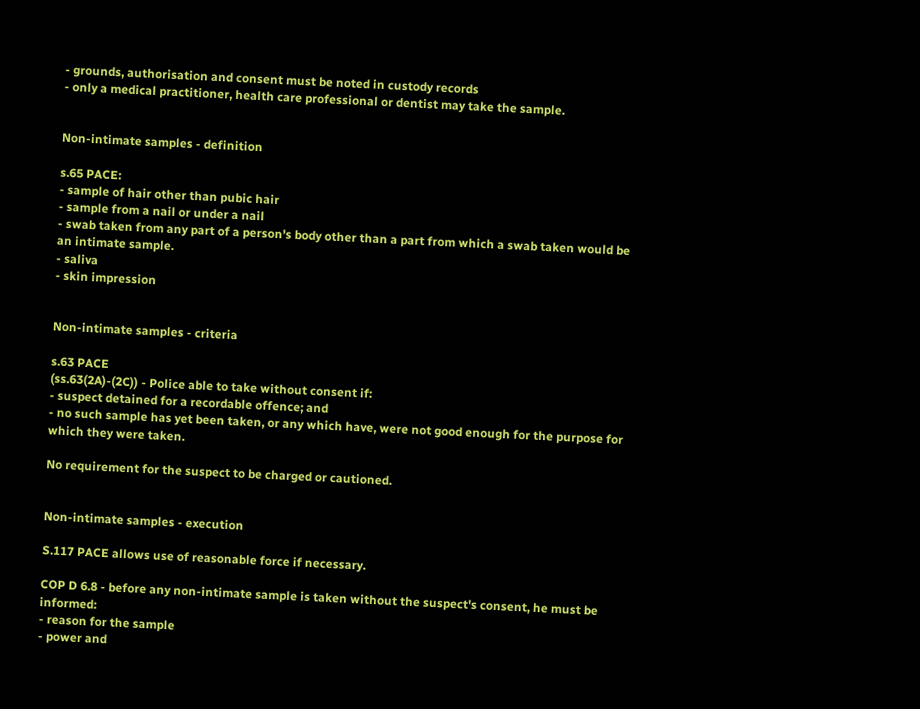- grounds, authorisation and consent must be noted in custody records
- only a medical practitioner, health care professional or dentist may take the sample.


Non-intimate samples - definition

s.65 PACE:
- sample of hair other than pubic hair
- sample from a nail or under a nail
- swab taken from any part of a person's body other than a part from which a swab taken would be an intimate sample.
- saliva
- skin impression


Non-intimate samples - criteria

s.63 PACE
(ss.63(2A)-(2C)) - Police able to take without consent if:
- suspect detained for a recordable offence; and
- no such sample has yet been taken, or any which have, were not good enough for the purpose for which they were taken.

No requirement for the suspect to be charged or cautioned.


Non-intimate samples - execution

S.117 PACE allows use of reasonable force if necessary.

COP D 6.8 - before any non-intimate sample is taken without the suspect's consent, he must be informed:
- reason for the sample
- power and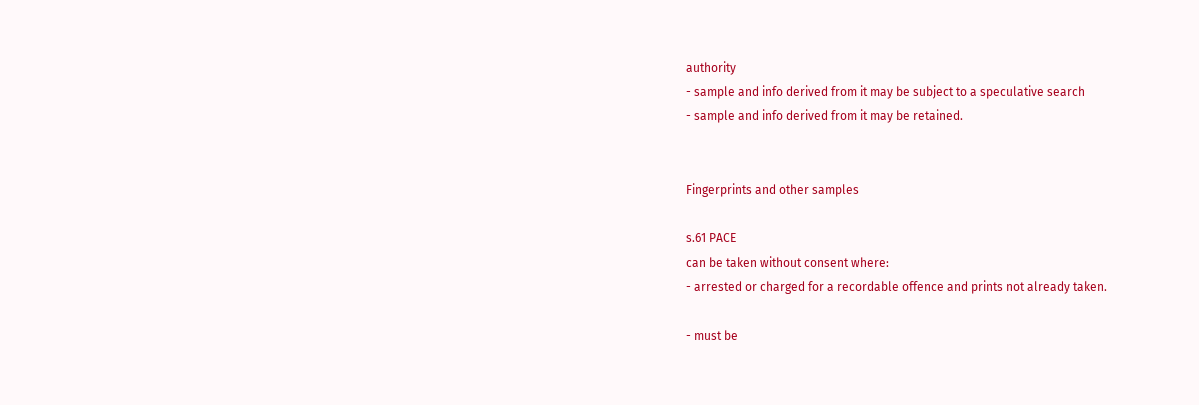authority
- sample and info derived from it may be subject to a speculative search
- sample and info derived from it may be retained.


Fingerprints and other samples

s.61 PACE
can be taken without consent where:
- arrested or charged for a recordable offence and prints not already taken.

- must be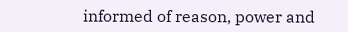informed of reason, power and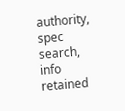authority, spec search, info retained